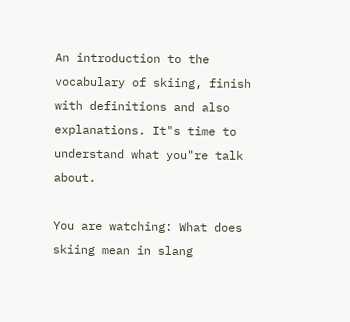An introduction to the vocabulary of skiing, finish with definitions and also explanations. It"s time to understand what you"re talk about.

You are watching: What does skiing mean in slang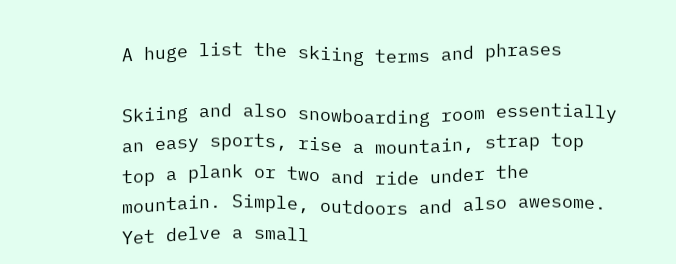A huge list the skiing terms and phrases

Skiing and also snowboarding room essentially an easy sports, rise a mountain, strap top top a plank or two and ride under the mountain. Simple, outdoors and also awesome. Yet delve a small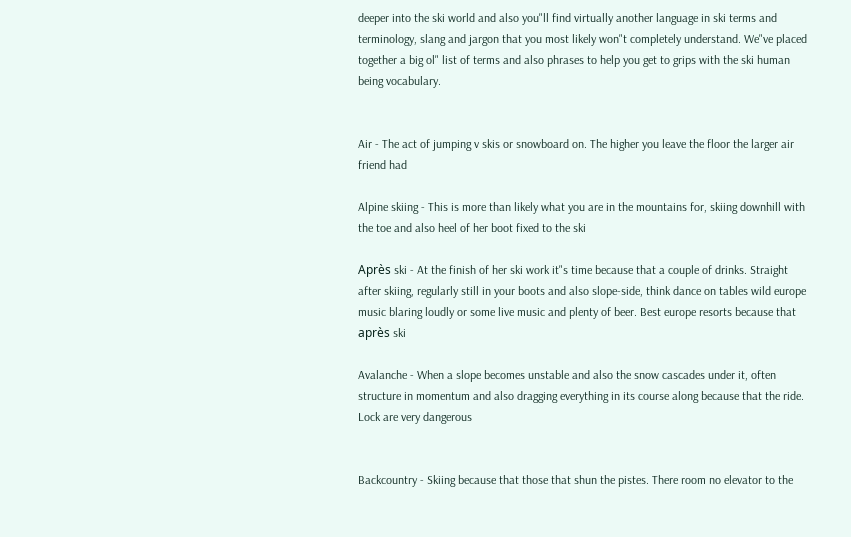deeper into the ski world and also you"ll find virtually another language in ski terms and terminology, slang and jargon that you most likely won"t completely understand. We"ve placed together a big ol" list of terms and also phrases to help you get to grips with the ski human being vocabulary.


Air - The act of jumping v skis or snowboard on. The higher you leave the floor the larger air friend had

Alpine skiing - This is more than likely what you are in the mountains for, skiing downhill with the toe and also heel of her boot fixed to the ski

Après ski - At the finish of her ski work it"s time because that a couple of drinks. Straight after skiing, regularly still in your boots and also slope-side, think dance on tables wild europe music blaring loudly or some live music and plenty of beer. Best europe resorts because that après ski

Avalanche - When a slope becomes unstable and also the snow cascades under it, often structure in momentum and also dragging everything in its course along because that the ride. Lock are very dangerous


Backcountry - Skiing because that those that shun the pistes. There room no elevator to the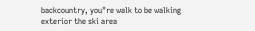backcountry, you"re walk to be walking exterior the ski area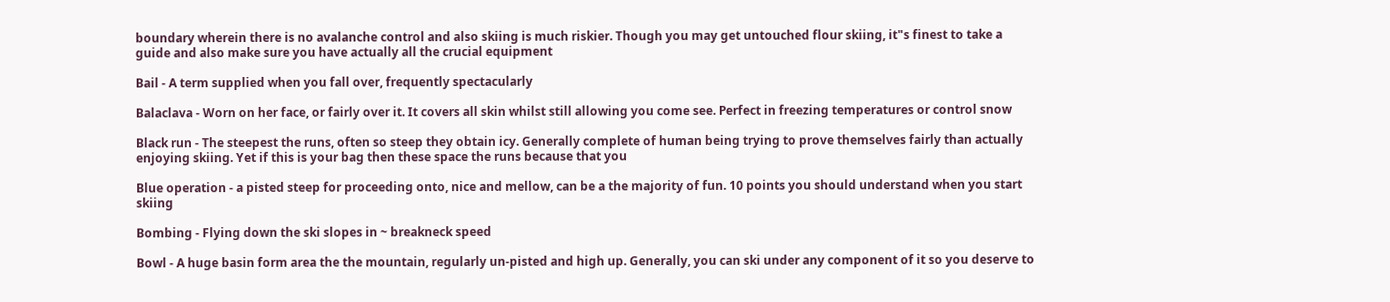boundary wherein there is no avalanche control and also skiing is much riskier. Though you may get untouched flour skiing, it"s finest to take a guide and also make sure you have actually all the crucial equipment

Bail - A term supplied when you fall over, frequently spectacularly

Balaclava - Worn on her face, or fairly over it. It covers all skin whilst still allowing you come see. Perfect in freezing temperatures or control snow

Black run - The steepest the runs, often so steep they obtain icy. Generally complete of human being trying to prove themselves fairly than actually enjoying skiing. Yet if this is your bag then these space the runs because that you

Blue operation - a pisted steep for proceeding onto, nice and mellow, can be a the majority of fun. 10 points you should understand when you start skiing

Bombing - Flying down the ski slopes in ~ breakneck speed

Bowl - A huge basin form area the the mountain, regularly un-pisted and high up. Generally, you can ski under any component of it so you deserve to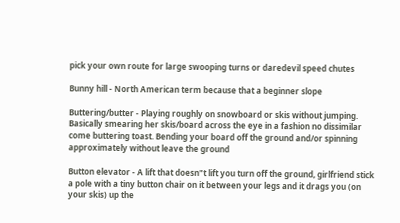pick your own route for large swooping turns or daredevil speed chutes

Bunny hill - North American term because that a beginner slope

Buttering/butter - Playing roughly on snowboard or skis without jumping. Basically smearing her skis/board across the eye in a fashion no dissimilar come buttering toast. Bending your board off the ground and/or spinning approximately without leave the ground

Button elevator - A lift that doesn"t lift you turn off the ground, girlfriend stick a pole with a tiny button chair on it between your legs and it drags you (on your skis) up the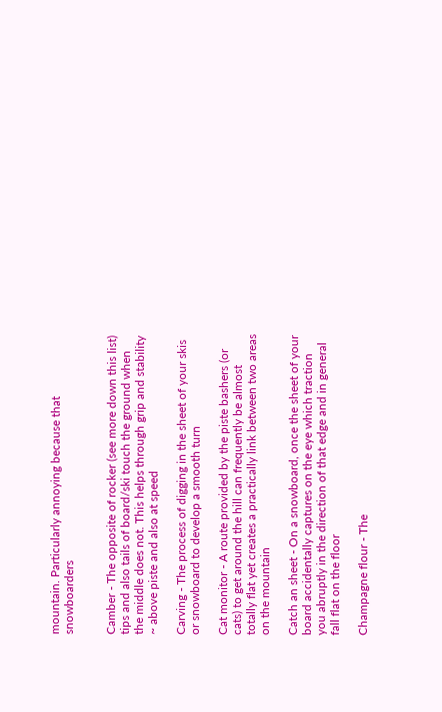mountain. Particularly annoying because that snowboarders


Camber - The opposite of rocker (see more down this list) tips and also tails of board/ski touch the ground when the middle does not. This helps through grip and stability ~ above piste and also at speed

Carving - The process of digging in the sheet of your skis or snowboard to develop a smooth turn

Cat monitor - A route provided by the piste bashers (or cats) to get around the hill can frequently be almost totally flat yet creates a practically link between two areas on the mountain

Catch an sheet - On a snowboard, once the sheet of your board accidentally captures on the eye which traction you abruptly in the direction of that edge and in general fall flat on the floor

Champagne flour - The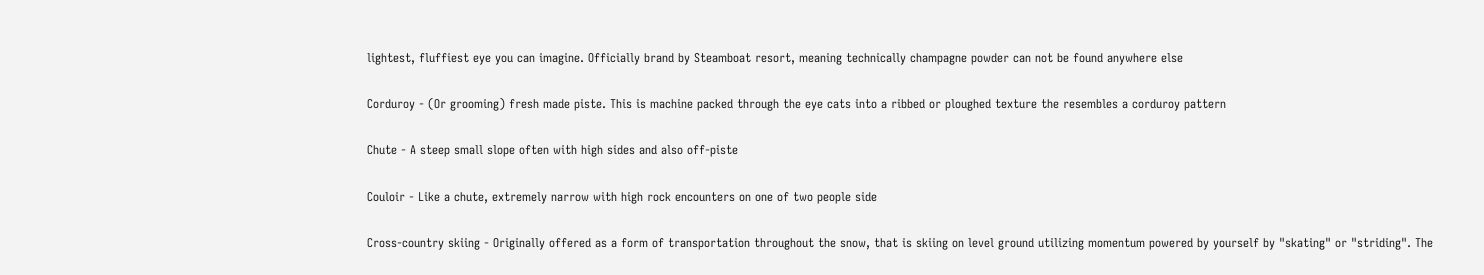lightest, fluffiest eye you can imagine. Officially brand by Steamboat resort, meaning technically champagne powder can not be found anywhere else

Corduroy - (Or grooming) fresh made piste. This is machine packed through the eye cats into a ribbed or ploughed texture the resembles a corduroy pattern

Chute - A steep small slope often with high sides and also off-piste

Couloir - Like a chute, extremely narrow with high rock encounters on one of two people side

Cross-country skiing - Originally offered as a form of transportation throughout the snow, that is skiing on level ground utilizing momentum powered by yourself by "skating" or "striding". The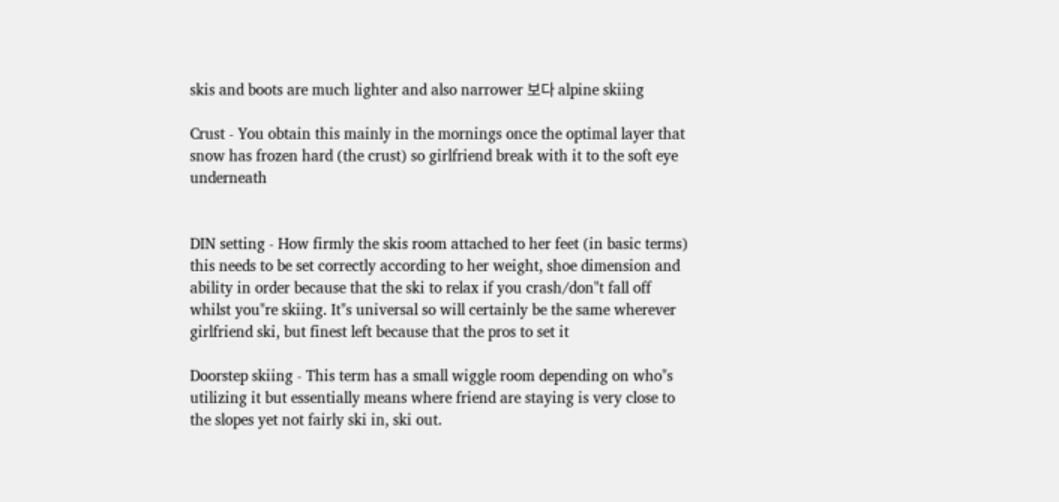skis and boots are much lighter and also narrower 보다 alpine skiing

Crust - You obtain this mainly in the mornings once the optimal layer that snow has frozen hard (the crust) so girlfriend break with it to the soft eye underneath


DIN setting - How firmly the skis room attached to her feet (in basic terms) this needs to be set correctly according to her weight, shoe dimension and ability in order because that the ski to relax if you crash/don"t fall off whilst you"re skiing. It"s universal so will certainly be the same wherever girlfriend ski, but finest left because that the pros to set it

Doorstep skiing - This term has a small wiggle room depending on who"s utilizing it but essentially means where friend are staying is very close to the slopes yet not fairly ski in, ski out.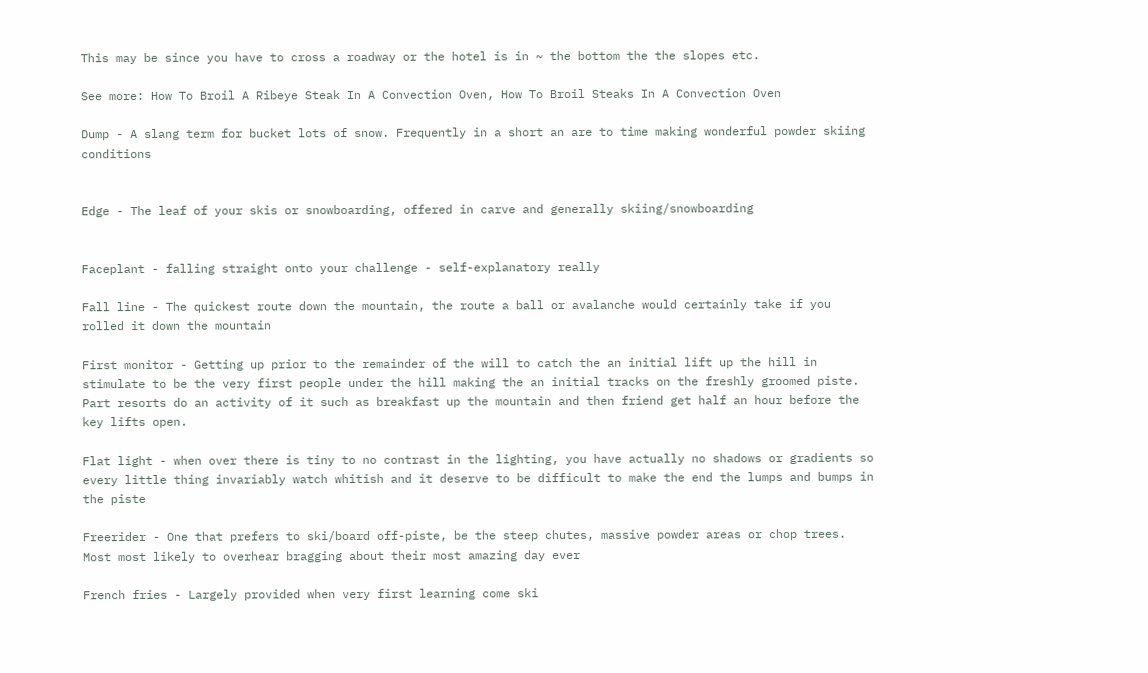This may be since you have to cross a roadway or the hotel is in ~ the bottom the the slopes etc.

See more: How To Broil A Ribeye Steak In A Convection Oven, How To Broil Steaks In A Convection Oven

Dump - A slang term for bucket lots of snow. Frequently in a short an are to time making wonderful powder skiing conditions


Edge - The leaf of your skis or snowboarding, offered in carve and generally skiing/snowboarding


Faceplant - falling straight onto your challenge - self-explanatory really

Fall line - The quickest route down the mountain, the route a ball or avalanche would certainly take if you rolled it down the mountain

First monitor - Getting up prior to the remainder of the will to catch the an initial lift up the hill in stimulate to be the very first people under the hill making the an initial tracks on the freshly groomed piste. Part resorts do an activity of it such as breakfast up the mountain and then friend get half an hour before the key lifts open.

Flat light - when over there is tiny to no contrast in the lighting, you have actually no shadows or gradients so every little thing invariably watch whitish and it deserve to be difficult to make the end the lumps and bumps in the piste

Freerider - One that prefers to ski/board off-piste, be the steep chutes, massive powder areas or chop trees. Most most likely to overhear bragging about their most amazing day ever

French fries - Largely provided when very first learning come ski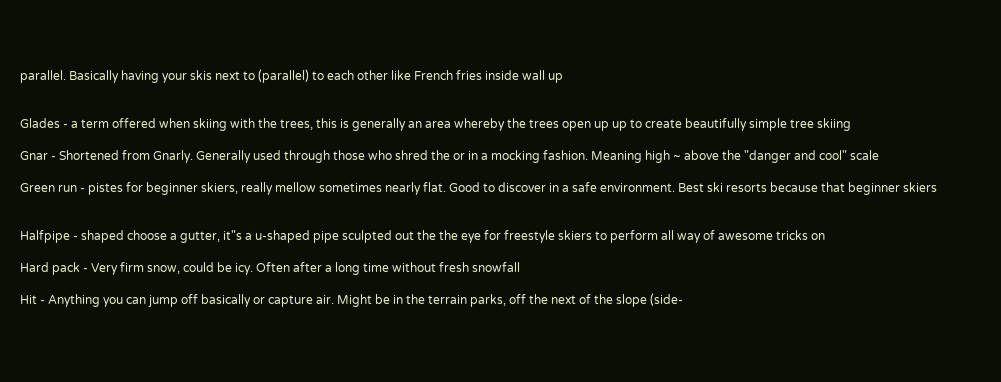parallel. Basically having your skis next to (parallel) to each other like French fries inside wall up


Glades - a term offered when skiing with the trees, this is generally an area whereby the trees open up up to create beautifully simple tree skiing

Gnar - Shortened from Gnarly. Generally used through those who shred the or in a mocking fashion. Meaning high ~ above the "danger and cool" scale

Green run - pistes for beginner skiers, really mellow sometimes nearly flat. Good to discover in a safe environment. Best ski resorts because that beginner skiers


Halfpipe - shaped choose a gutter, it"s a u-shaped pipe sculpted out the the eye for freestyle skiers to perform all way of awesome tricks on

Hard pack - Very firm snow, could be icy. Often after a long time without fresh snowfall

Hit - Anything you can jump off basically or capture air. Might be in the terrain parks, off the next of the slope (side-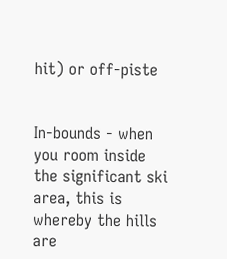hit) or off-piste


In-bounds - when you room inside the significant ski area, this is whereby the hills are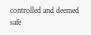controlled and deemed safe